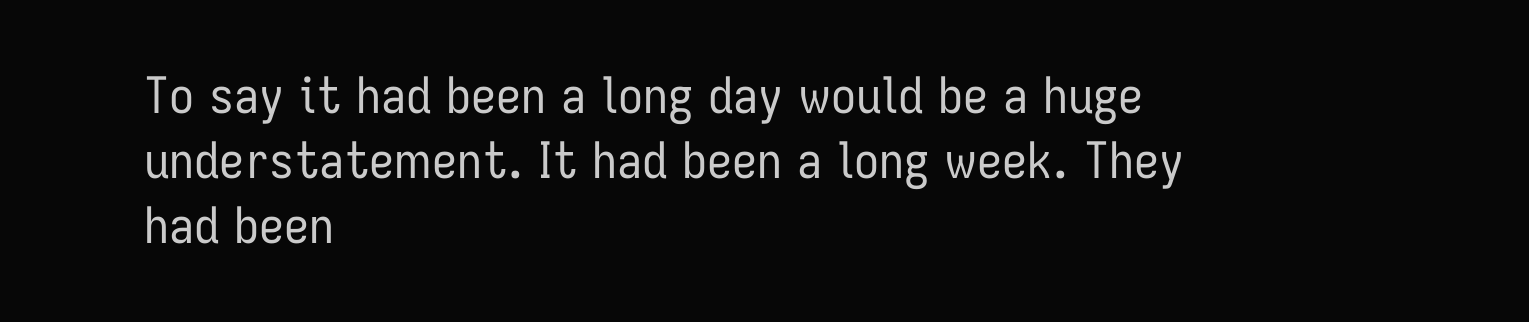To say it had been a long day would be a huge understatement. It had been a long week. They had been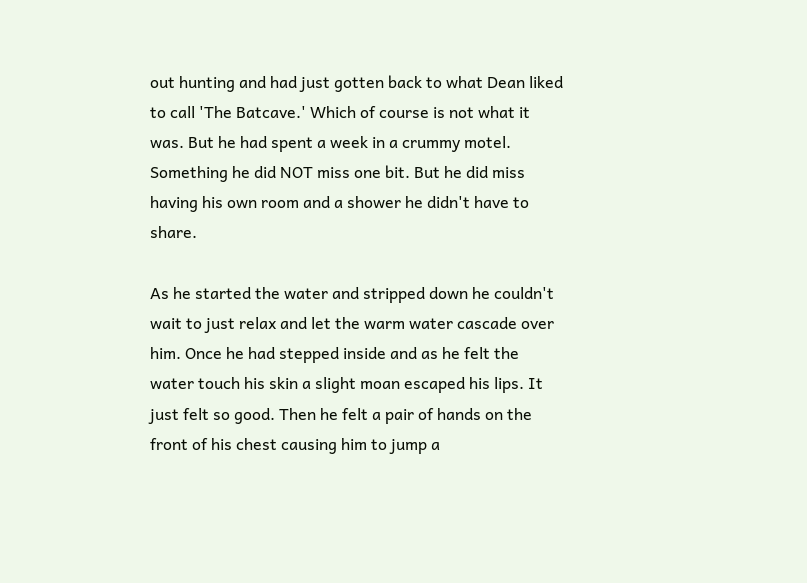out hunting and had just gotten back to what Dean liked to call 'The Batcave.' Which of course is not what it was. But he had spent a week in a crummy motel. Something he did NOT miss one bit. But he did miss having his own room and a shower he didn't have to share.

As he started the water and stripped down he couldn't wait to just relax and let the warm water cascade over him. Once he had stepped inside and as he felt the water touch his skin a slight moan escaped his lips. It just felt so good. Then he felt a pair of hands on the front of his chest causing him to jump a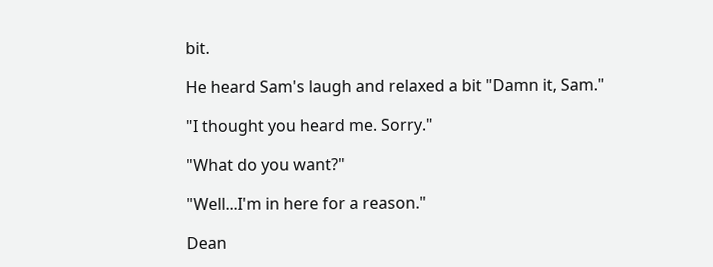bit.

He heard Sam's laugh and relaxed a bit "Damn it, Sam."

"I thought you heard me. Sorry."

"What do you want?"

"Well...I'm in here for a reason."

Dean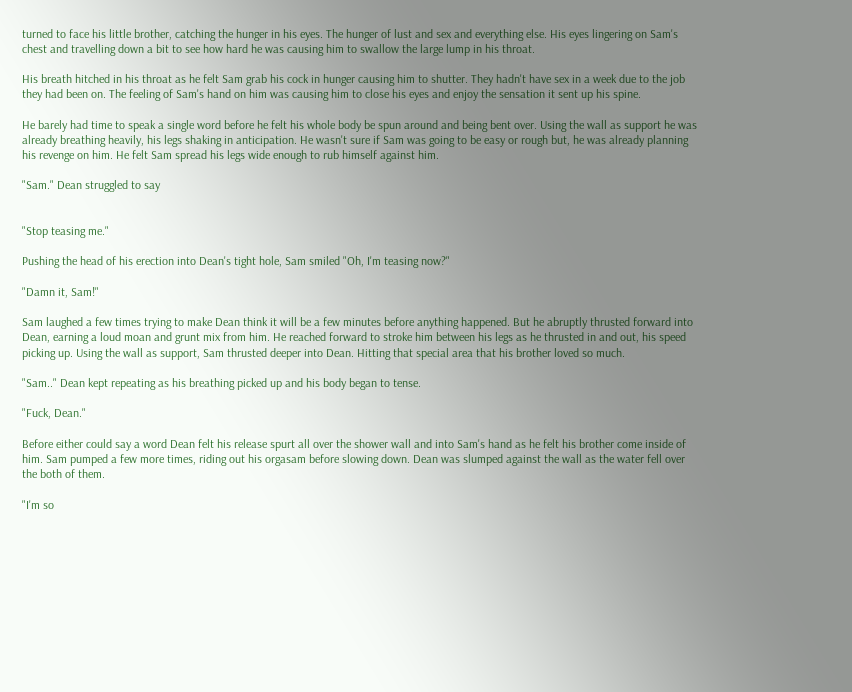turned to face his little brother, catching the hunger in his eyes. The hunger of lust and sex and everything else. His eyes lingering on Sam's chest and travelling down a bit to see how hard he was causing him to swallow the large lump in his throat.

His breath hitched in his throat as he felt Sam grab his cock in hunger causing him to shutter. They hadn't have sex in a week due to the job they had been on. The feeling of Sam's hand on him was causing him to close his eyes and enjoy the sensation it sent up his spine.

He barely had time to speak a single word before he felt his whole body be spun around and being bent over. Using the wall as support he was already breathing heavily, his legs shaking in anticipation. He wasn't sure if Sam was going to be easy or rough but, he was already planning his revenge on him. He felt Sam spread his legs wide enough to rub himself against him.

"Sam." Dean struggled to say


"Stop teasing me."

Pushing the head of his erection into Dean's tight hole, Sam smiled "Oh, I'm teasing now?"

"Damn it, Sam!"

Sam laughed a few times trying to make Dean think it will be a few minutes before anything happened. But he abruptly thrusted forward into Dean, earning a loud moan and grunt mix from him. He reached forward to stroke him between his legs as he thrusted in and out, his speed picking up. Using the wall as support, Sam thrusted deeper into Dean. Hitting that special area that his brother loved so much.

"Sam.." Dean kept repeating as his breathing picked up and his body began to tense.

"Fuck, Dean."

Before either could say a word Dean felt his release spurt all over the shower wall and into Sam's hand as he felt his brother come inside of him. Sam pumped a few more times, riding out his orgasam before slowing down. Dean was slumped against the wall as the water fell over the both of them.

"I'm so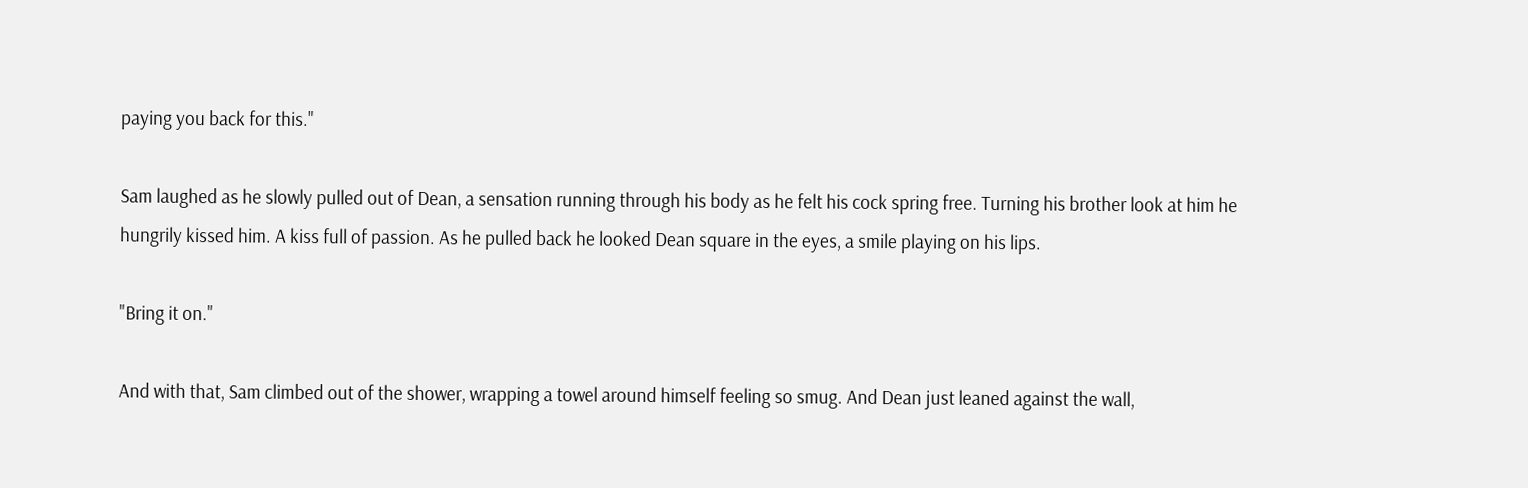paying you back for this."

Sam laughed as he slowly pulled out of Dean, a sensation running through his body as he felt his cock spring free. Turning his brother look at him he hungrily kissed him. A kiss full of passion. As he pulled back he looked Dean square in the eyes, a smile playing on his lips.

"Bring it on."

And with that, Sam climbed out of the shower, wrapping a towel around himself feeling so smug. And Dean just leaned against the wall,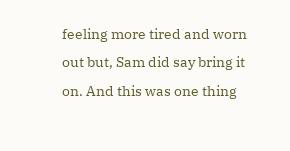feeling more tired and worn out but, Sam did say bring it on. And this was one thing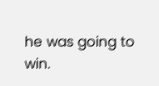he was going to win.